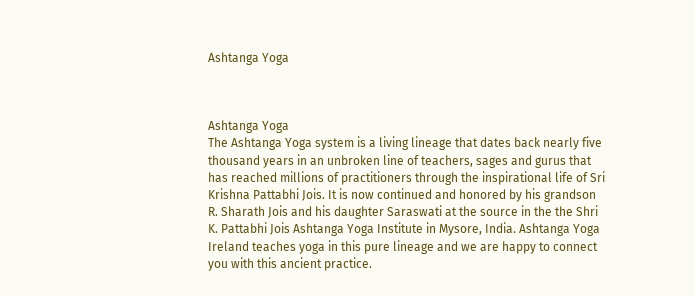Ashtanga Yoga



Ashtanga Yoga
The Ashtanga Yoga system is a living lineage that dates back nearly five thousand years in an unbroken line of teachers, sages and gurus that has reached millions of practitioners through the inspirational life of Sri Krishna Pattabhi Jois. It is now continued and honored by his grandson R. Sharath Jois and his daughter Saraswati at the source in the the Shri K. Pattabhi Jois Ashtanga Yoga Institute in Mysore, India. Ashtanga Yoga Ireland teaches yoga in this pure lineage and we are happy to connect you with this ancient practice.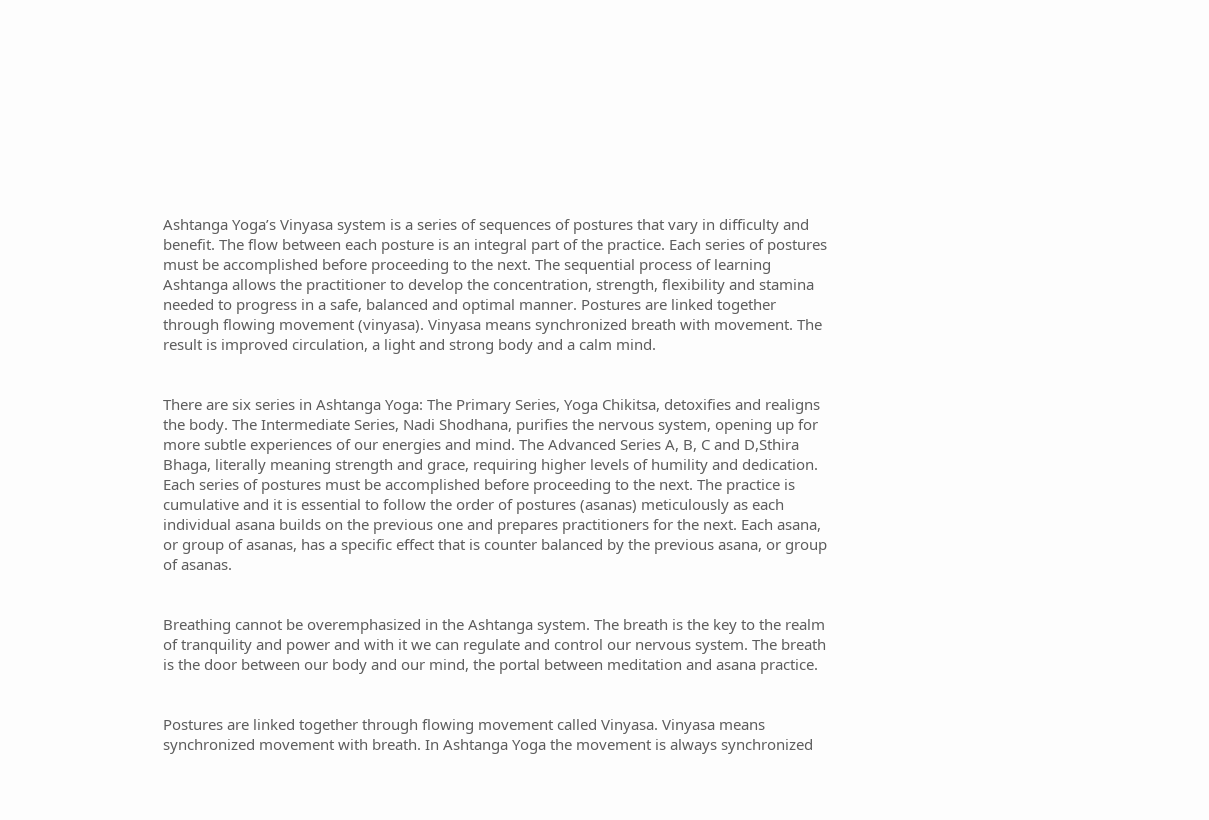Ashtanga Yoga’s Vinyasa system is a series of sequences of postures that vary in difficulty and benefit. The flow between each posture is an integral part of the practice. Each series of postures must be accomplished before proceeding to the next. The sequential process of learning Ashtanga allows the practitioner to develop the concentration, strength, flexibility and stamina needed to progress in a safe, balanced and optimal manner. Postures are linked together through flowing movement (vinyasa). Vinyasa means synchronized breath with movement. The result is improved circulation, a light and strong body and a calm mind.


There are six series in Ashtanga Yoga: The Primary Series, Yoga Chikitsa, detoxifies and realigns the body. The Intermediate Series, Nadi Shodhana, purifies the nervous system, opening up for more subtle experiences of our energies and mind. The Advanced Series A, B, C and D,Sthira Bhaga, literally meaning strength and grace, requiring higher levels of humility and dedication. Each series of postures must be accomplished before proceeding to the next. The practice is cumulative and it is essential to follow the order of postures (asanas) meticulously as each individual asana builds on the previous one and prepares practitioners for the next. Each asana, or group of asanas, has a specific effect that is counter balanced by the previous asana, or group of asanas.


Breathing cannot be overemphasized in the Ashtanga system. The breath is the key to the realm of tranquility and power and with it we can regulate and control our nervous system. The breath is the door between our body and our mind, the portal between meditation and asana practice.


Postures are linked together through flowing movement called Vinyasa. Vinyasa means synchronized movement with breath. In Ashtanga Yoga the movement is always synchronized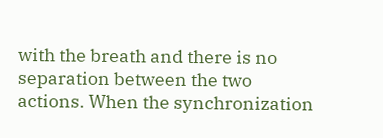with the breath and there is no separation between the two actions. When the synchronization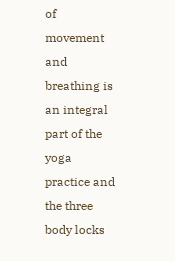of movement and breathing is an integral part of the yoga practice and the three body locks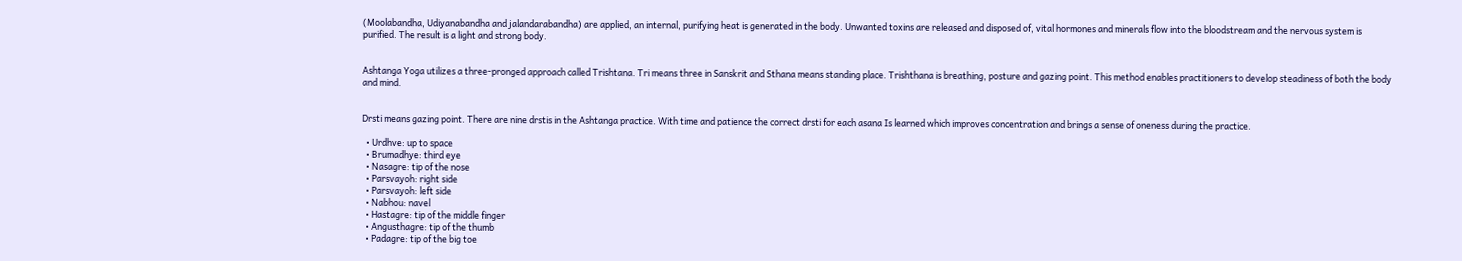(Moolabandha, Udiyanabandha and jalandarabandha) are applied, an internal, purifying heat is generated in the body. Unwanted toxins are released and disposed of, vital hormones and minerals flow into the bloodstream and the nervous system is purified. The result is a light and strong body.


Ashtanga Yoga utilizes a three-pronged approach called Trishtana. Tri means three in Sanskrit and Sthana means standing place. Trishthana is breathing, posture and gazing point. This method enables practitioners to develop steadiness of both the body and mind.


Drsti means gazing point. There are nine drstis in the Ashtanga practice. With time and patience the correct drsti for each asana Is learned which improves concentration and brings a sense of oneness during the practice.

  • Urdhve: up to space
  • Brumadhye: third eye
  • Nasagre: tip of the nose
  • Parsvayoh: right side
  • Parsvayoh: left side
  • Nabhou: navel
  • Hastagre: tip of the middle finger
  • Angusthagre: tip of the thumb
  • Padagre: tip of the big toe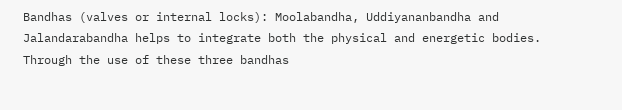Bandhas (valves or internal locks): Moolabandha, Uddiyananbandha and Jalandarabandha helps to integrate both the physical and energetic bodies. Through the use of these three bandhas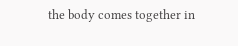the body comes together in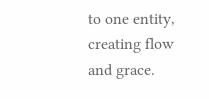to one entity, creating flow and grace.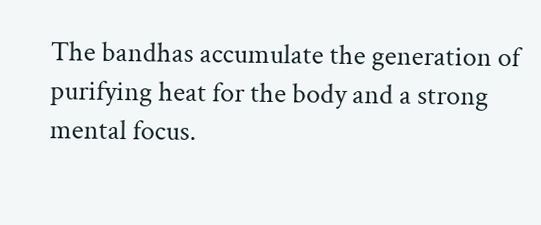The bandhas accumulate the generation of purifying heat for the body and a strong mental focus.